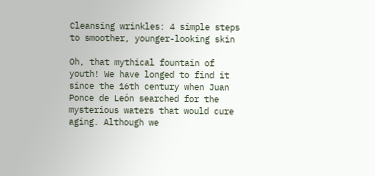Cleansing wrinkles: 4 simple steps to smoother, younger-looking skin

Oh, that mythical fountain of youth! We have longed to find it since the 16th century when Juan Ponce de León searched for the mysterious waters that would cure aging. Although we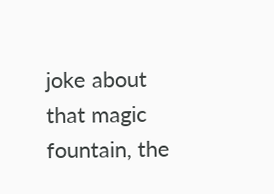joke about that magic fountain, the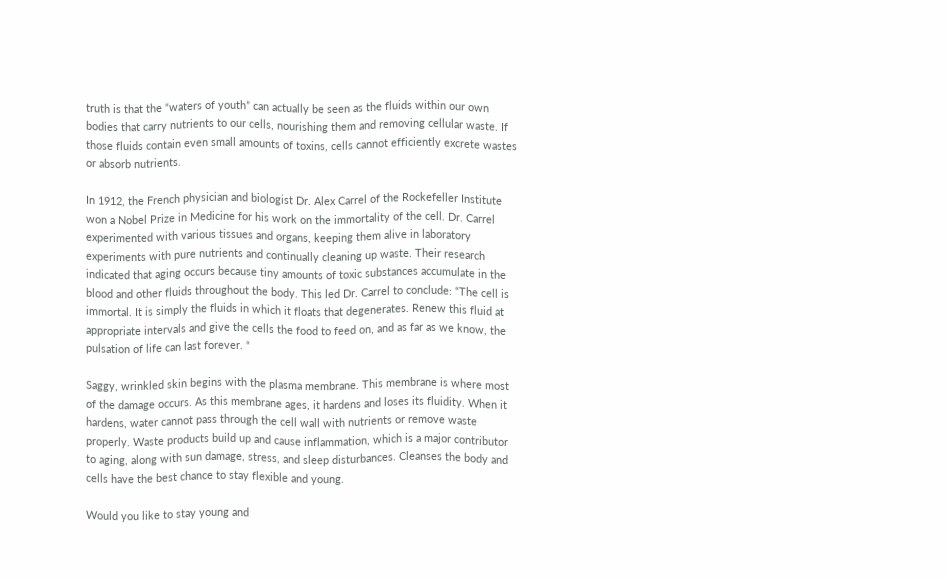truth is that the “waters of youth” can actually be seen as the fluids within our own bodies that carry nutrients to our cells, nourishing them and removing cellular waste. If those fluids contain even small amounts of toxins, cells cannot efficiently excrete wastes or absorb nutrients.

In 1912, the French physician and biologist Dr. Alex Carrel of the Rockefeller Institute won a Nobel Prize in Medicine for his work on the immortality of the cell. Dr. Carrel experimented with various tissues and organs, keeping them alive in laboratory experiments with pure nutrients and continually cleaning up waste. Their research indicated that aging occurs because tiny amounts of toxic substances accumulate in the blood and other fluids throughout the body. This led Dr. Carrel to conclude: “The cell is immortal. It is simply the fluids in which it floats that degenerates. Renew this fluid at appropriate intervals and give the cells the food to feed on, and as far as we know, the pulsation of life can last forever. “

Saggy, wrinkled skin begins with the plasma membrane. This membrane is where most of the damage occurs. As this membrane ages, it hardens and loses its fluidity. When it hardens, water cannot pass through the cell wall with nutrients or remove waste properly. Waste products build up and cause inflammation, which is a major contributor to aging, along with sun damage, stress, and sleep disturbances. Cleanses the body and cells have the best chance to stay flexible and young.

Would you like to stay young and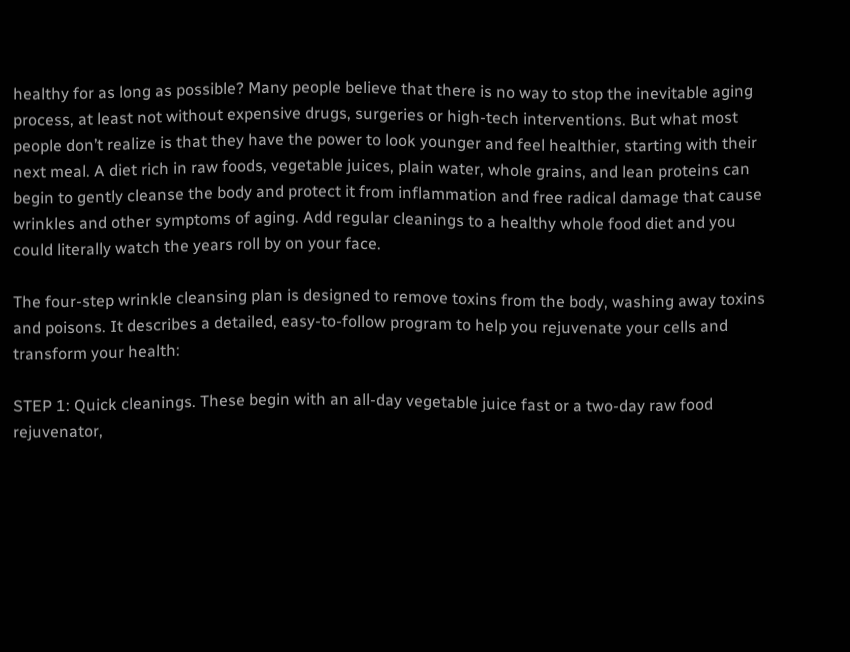healthy for as long as possible? Many people believe that there is no way to stop the inevitable aging process, at least not without expensive drugs, surgeries or high-tech interventions. But what most people don’t realize is that they have the power to look younger and feel healthier, starting with their next meal. A diet rich in raw foods, vegetable juices, plain water, whole grains, and lean proteins can begin to gently cleanse the body and protect it from inflammation and free radical damage that cause wrinkles and other symptoms of aging. Add regular cleanings to a healthy whole food diet and you could literally watch the years roll by on your face.

The four-step wrinkle cleansing plan is designed to remove toxins from the body, washing away toxins and poisons. It describes a detailed, easy-to-follow program to help you rejuvenate your cells and transform your health:

STEP 1: Quick cleanings. These begin with an all-day vegetable juice fast or a two-day raw food rejuvenator,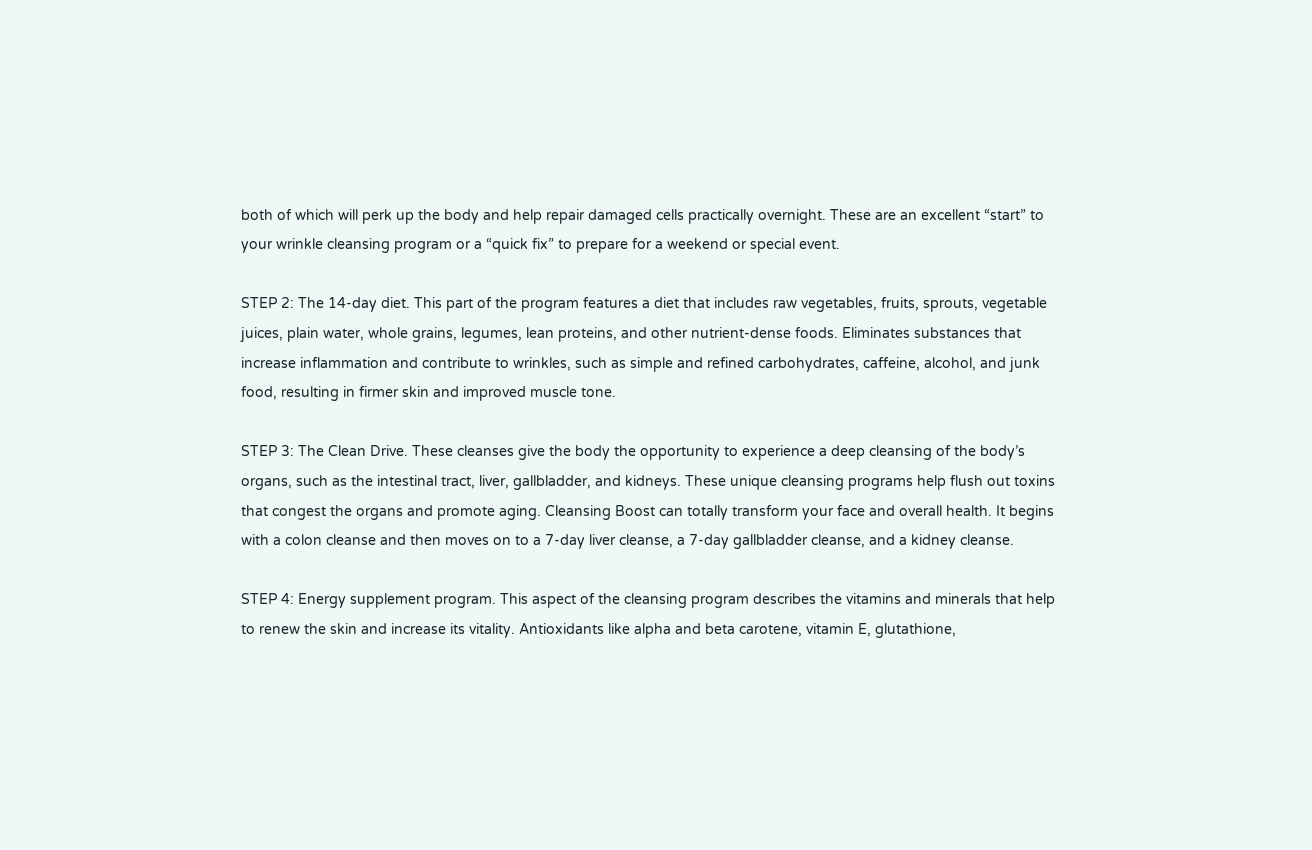both of which will perk up the body and help repair damaged cells practically overnight. These are an excellent “start” to your wrinkle cleansing program or a “quick fix” to prepare for a weekend or special event.

STEP 2: The 14-day diet. This part of the program features a diet that includes raw vegetables, fruits, sprouts, vegetable juices, plain water, whole grains, legumes, lean proteins, and other nutrient-dense foods. Eliminates substances that increase inflammation and contribute to wrinkles, such as simple and refined carbohydrates, caffeine, alcohol, and junk food, resulting in firmer skin and improved muscle tone.

STEP 3: The Clean Drive. These cleanses give the body the opportunity to experience a deep cleansing of the body’s organs, such as the intestinal tract, liver, gallbladder, and kidneys. These unique cleansing programs help flush out toxins that congest the organs and promote aging. Cleansing Boost can totally transform your face and overall health. It begins with a colon cleanse and then moves on to a 7-day liver cleanse, a 7-day gallbladder cleanse, and a kidney cleanse.

STEP 4: Energy supplement program. This aspect of the cleansing program describes the vitamins and minerals that help to renew the skin and increase its vitality. Antioxidants like alpha and beta carotene, vitamin E, glutathione,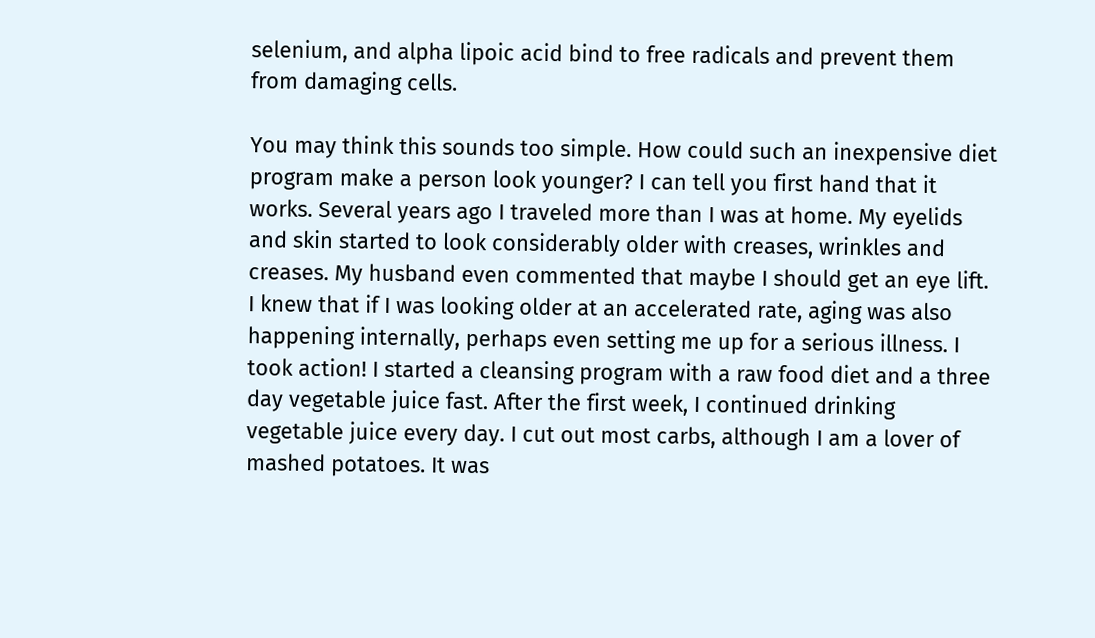selenium, and alpha lipoic acid bind to free radicals and prevent them from damaging cells.

You may think this sounds too simple. How could such an inexpensive diet program make a person look younger? I can tell you first hand that it works. Several years ago I traveled more than I was at home. My eyelids and skin started to look considerably older with creases, wrinkles and creases. My husband even commented that maybe I should get an eye lift. I knew that if I was looking older at an accelerated rate, aging was also happening internally, perhaps even setting me up for a serious illness. I took action! I started a cleansing program with a raw food diet and a three day vegetable juice fast. After the first week, I continued drinking vegetable juice every day. I cut out most carbs, although I am a lover of mashed potatoes. It was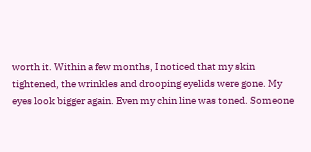worth it. Within a few months, I noticed that my skin tightened, the wrinkles and drooping eyelids were gone. My eyes look bigger again. Even my chin line was toned. Someone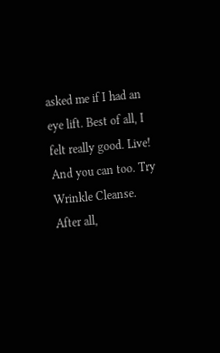asked me if I had an eye lift. Best of all, I felt really good. Live! And you can too. Try Wrinkle Cleanse. After all,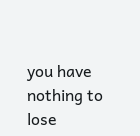you have nothing to lose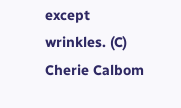except wrinkles. (C) Cherie Calbom